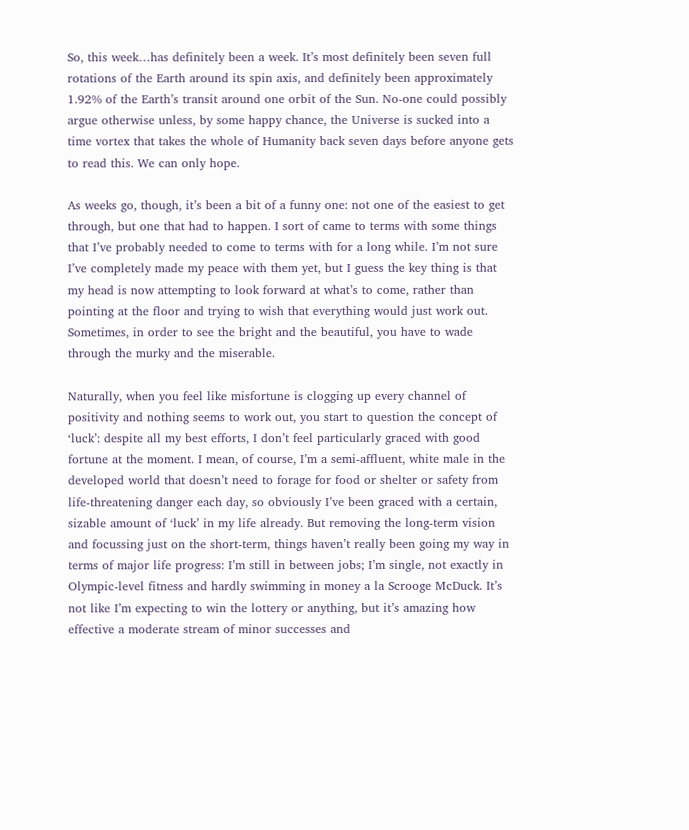So, this week…has definitely been a week. It’s most definitely been seven full rotations of the Earth around its spin axis, and definitely been approximately 1.92% of the Earth’s transit around one orbit of the Sun. No-one could possibly argue otherwise unless, by some happy chance, the Universe is sucked into a time vortex that takes the whole of Humanity back seven days before anyone gets to read this. We can only hope.

As weeks go, though, it’s been a bit of a funny one: not one of the easiest to get through, but one that had to happen. I sort of came to terms with some things that I’ve probably needed to come to terms with for a long while. I’m not sure I’ve completely made my peace with them yet, but I guess the key thing is that my head is now attempting to look forward at what’s to come, rather than pointing at the floor and trying to wish that everything would just work out. Sometimes, in order to see the bright and the beautiful, you have to wade through the murky and the miserable.

Naturally, when you feel like misfortune is clogging up every channel of positivity and nothing seems to work out, you start to question the concept of ‘luck’: despite all my best efforts, I don’t feel particularly graced with good fortune at the moment. I mean, of course, I’m a semi-affluent, white male in the developed world that doesn’t need to forage for food or shelter or safety from life-threatening danger each day, so obviously I’ve been graced with a certain, sizable amount of ‘luck’ in my life already. But removing the long-term vision and focussing just on the short-term, things haven’t really been going my way in terms of major life progress: I’m still in between jobs; I’m single, not exactly in Olympic-level fitness and hardly swimming in money a la Scrooge McDuck. It’s not like I’m expecting to win the lottery or anything, but it’s amazing how effective a moderate stream of minor successes and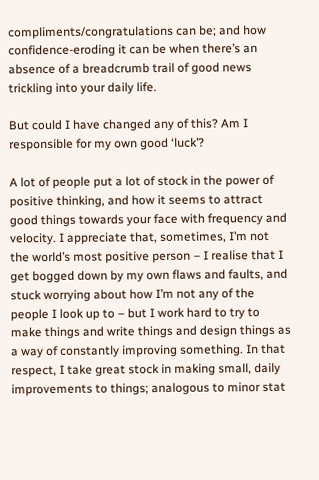compliments/congratulations can be; and how confidence-eroding it can be when there’s an absence of a breadcrumb trail of good news trickling into your daily life.

But could I have changed any of this? Am I responsible for my own good ‘luck’?

A lot of people put a lot of stock in the power of positive thinking, and how it seems to attract good things towards your face with frequency and velocity. I appreciate that, sometimes, I’m not the world’s most positive person – I realise that I get bogged down by my own flaws and faults, and stuck worrying about how I’m not any of the people I look up to – but I work hard to try to make things and write things and design things as a way of constantly improving something. In that respect, I take great stock in making small, daily improvements to things; analogous to minor stat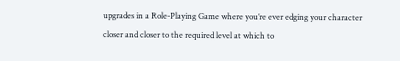upgrades in a Role-Playing Game where you’re ever edging your character closer and closer to the required level at which to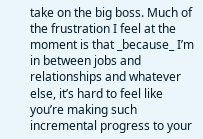take on the big boss. Much of the frustration I feel at the moment is that _because_ I’m in between jobs and relationships and whatever else, it’s hard to feel like you’re making such incremental progress to your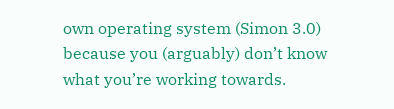own operating system (Simon 3.0) because you (arguably) don’t know what you’re working towards.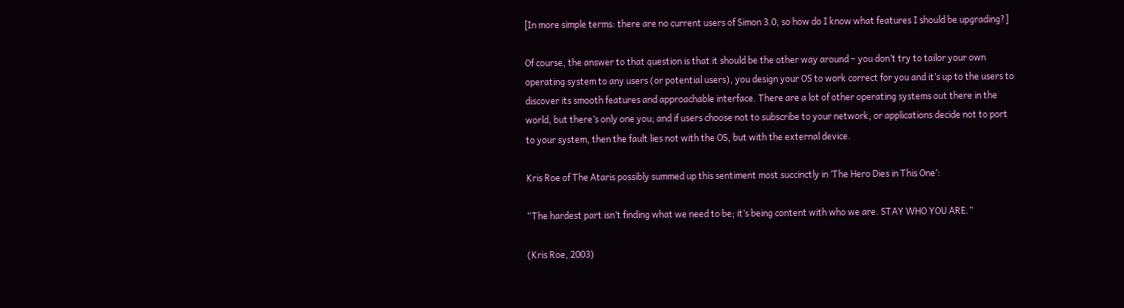[In more simple terms: there are no current users of Simon 3.0, so how do I know what features I should be upgrading?]

Of course, the answer to that question is that it should be the other way around – you don’t try to tailor your own operating system to any users (or potential users), you design your OS to work correct for you and it’s up to the users to discover its smooth features and approachable interface. There are a lot of other operating systems out there in the world, but there’s only one you; and if users choose not to subscribe to your network, or applications decide not to port to your system, then the fault lies not with the OS, but with the external device.

Kris Roe of The Ataris possibly summed up this sentiment most succinctly in ‘The Hero Dies in This One’:

“The hardest part isn’t finding what we need to be; it’s being content with who we are. STAY WHO YOU ARE.”

(Kris Roe, 2003)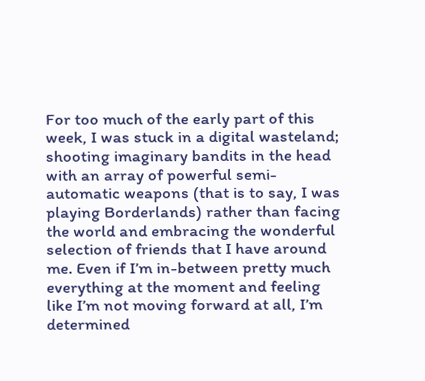For too much of the early part of this week, I was stuck in a digital wasteland; shooting imaginary bandits in the head with an array of powerful semi-automatic weapons (that is to say, I was playing Borderlands) rather than facing the world and embracing the wonderful selection of friends that I have around me. Even if I’m in-between pretty much everything at the moment and feeling like I’m not moving forward at all, I’m determined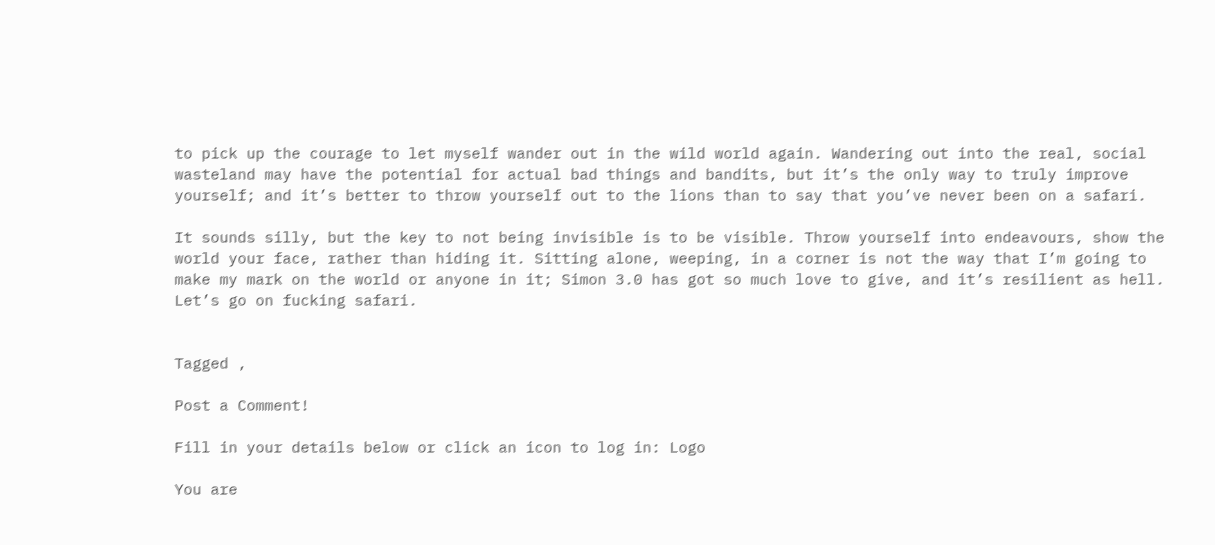to pick up the courage to let myself wander out in the wild world again. Wandering out into the real, social wasteland may have the potential for actual bad things and bandits, but it’s the only way to truly improve yourself; and it’s better to throw yourself out to the lions than to say that you’ve never been on a safari.

It sounds silly, but the key to not being invisible is to be visible. Throw yourself into endeavours, show the world your face, rather than hiding it. Sitting alone, weeping, in a corner is not the way that I’m going to make my mark on the world or anyone in it; Simon 3.0 has got so much love to give, and it’s resilient as hell. Let’s go on fucking safari.


Tagged ,

Post a Comment!

Fill in your details below or click an icon to log in: Logo

You are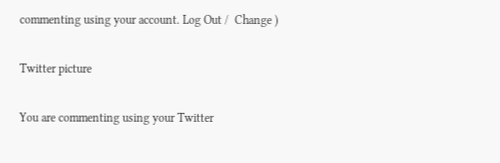commenting using your account. Log Out /  Change )

Twitter picture

You are commenting using your Twitter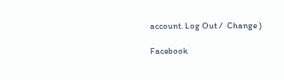account. Log Out /  Change )

Facebook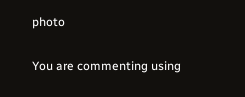photo

You are commenting using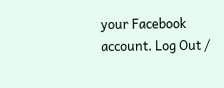your Facebook account. Log Out /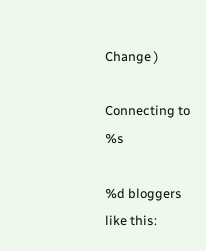Change )

Connecting to %s

%d bloggers like this: